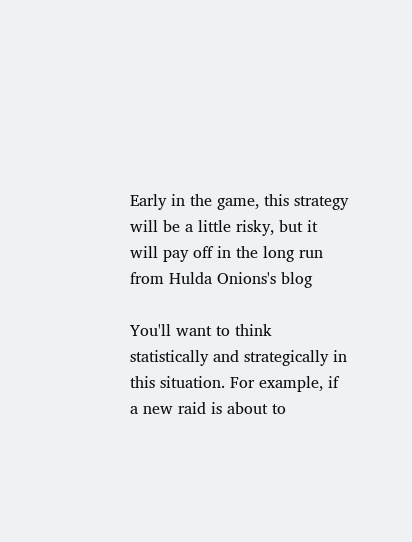Early in the game, this strategy will be a little risky, but it will pay off in the long run from Hulda Onions's blog

You'll want to think statistically and strategically in this situation. For example, if a new raid is about to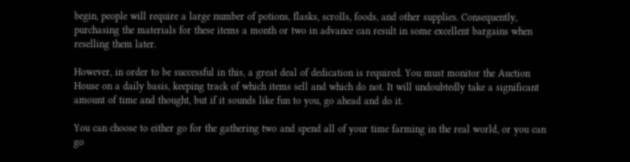begin, people will require a large number of potions, flasks, scrolls, foods, and other supplies. Consequently, purchasing the materials for these items a month or two in advance can result in some excellent bargains when reselling them later.

However, in order to be successful in this, a great deal of dedication is required. You must monitor the Auction House on a daily basis, keeping track of which items sell and which do not. It will undoubtedly take a significant amount of time and thought, but if it sounds like fun to you, go ahead and do it.

You can choose to either go for the gathering two and spend all of your time farming in the real world, or you can go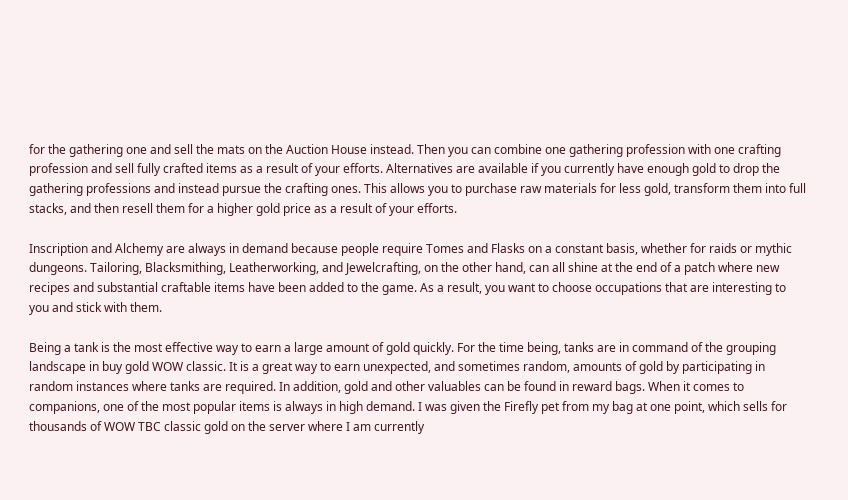for the gathering one and sell the mats on the Auction House instead. Then you can combine one gathering profession with one crafting profession and sell fully crafted items as a result of your efforts. Alternatives are available if you currently have enough gold to drop the gathering professions and instead pursue the crafting ones. This allows you to purchase raw materials for less gold, transform them into full stacks, and then resell them for a higher gold price as a result of your efforts.

Inscription and Alchemy are always in demand because people require Tomes and Flasks on a constant basis, whether for raids or mythic dungeons. Tailoring, Blacksmithing, Leatherworking, and Jewelcrafting, on the other hand, can all shine at the end of a patch where new recipes and substantial craftable items have been added to the game. As a result, you want to choose occupations that are interesting to you and stick with them.

Being a tank is the most effective way to earn a large amount of gold quickly. For the time being, tanks are in command of the grouping landscape in buy gold WOW classic. It is a great way to earn unexpected, and sometimes random, amounts of gold by participating in random instances where tanks are required. In addition, gold and other valuables can be found in reward bags. When it comes to companions, one of the most popular items is always in high demand. I was given the Firefly pet from my bag at one point, which sells for thousands of WOW TBC classic gold on the server where I am currently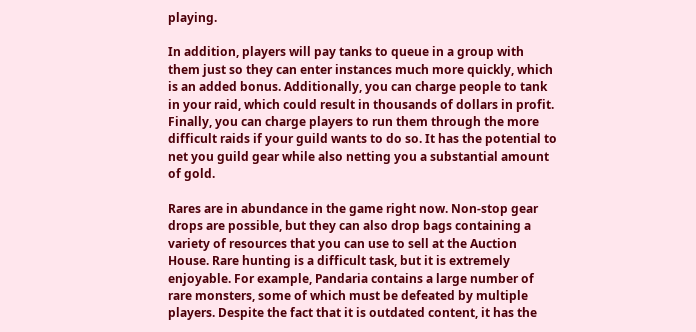playing.

In addition, players will pay tanks to queue in a group with them just so they can enter instances much more quickly, which is an added bonus. Additionally, you can charge people to tank in your raid, which could result in thousands of dollars in profit. Finally, you can charge players to run them through the more difficult raids if your guild wants to do so. It has the potential to net you guild gear while also netting you a substantial amount of gold.

Rares are in abundance in the game right now. Non-stop gear drops are possible, but they can also drop bags containing a variety of resources that you can use to sell at the Auction House. Rare hunting is a difficult task, but it is extremely enjoyable. For example, Pandaria contains a large number of rare monsters, some of which must be defeated by multiple players. Despite the fact that it is outdated content, it has the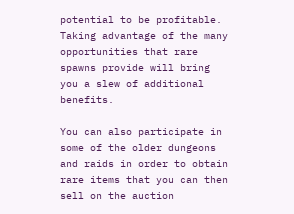potential to be profitable. Taking advantage of the many opportunities that rare spawns provide will bring you a slew of additional benefits.

You can also participate in some of the older dungeons and raids in order to obtain rare items that you can then sell on the auction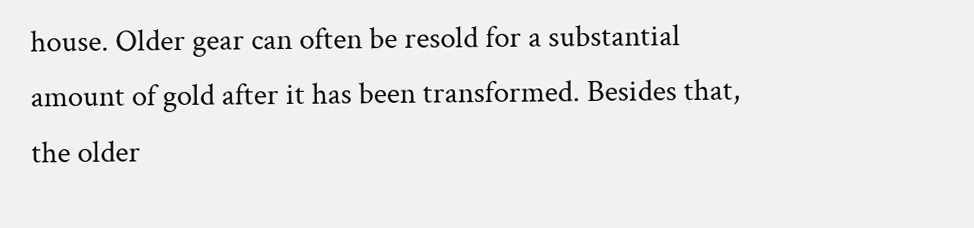house. Older gear can often be resold for a substantial amount of gold after it has been transformed. Besides that, the older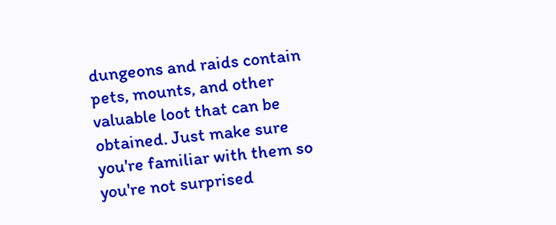dungeons and raids contain pets, mounts, and other valuable loot that can be obtained. Just make sure you're familiar with them so you're not surprised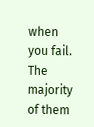when you fail. The majority of them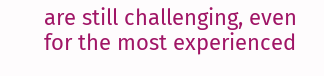are still challenging, even for the most experienced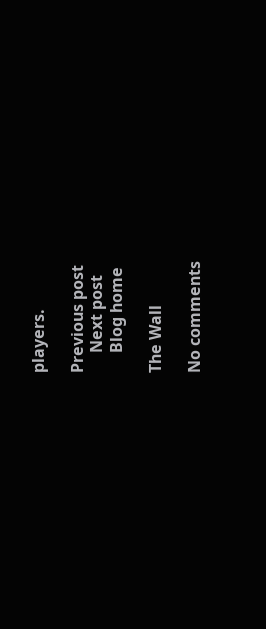players.

Previous post
     Next post
     Blog home

The Wall

No comments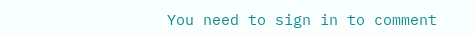You need to sign in to comment